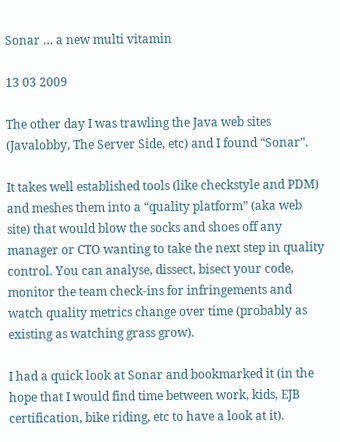Sonar … a new multi vitamin

13 03 2009

The other day I was trawling the Java web sites (Javalobby, The Server Side, etc) and I found “Sonar”.

It takes well established tools (like checkstyle and PDM) and meshes them into a “quality platform” (aka web site) that would blow the socks and shoes off any manager or CTO wanting to take the next step in quality control. You can analyse, dissect, bisect your code, monitor the team check-ins for infringements and watch quality metrics change over time (probably as existing as watching grass grow).

I had a quick look at Sonar and bookmarked it (in the hope that I would find time between work, kids, EJB certification, bike riding, etc to have a look at it).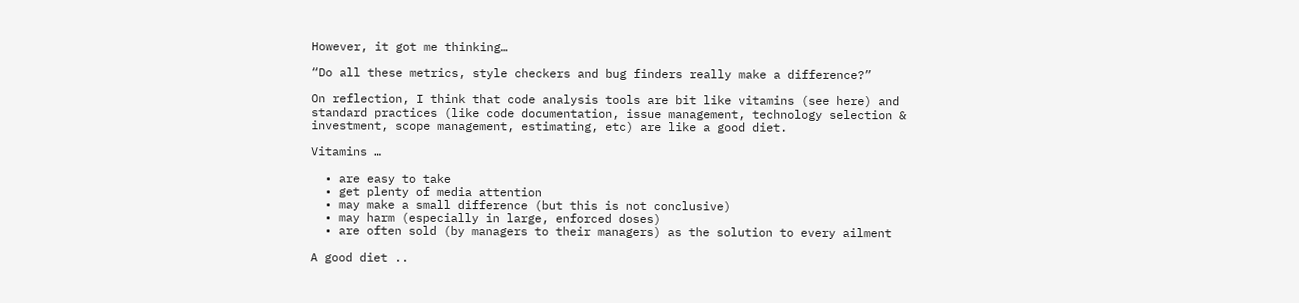However, it got me thinking…

“Do all these metrics, style checkers and bug finders really make a difference?”

On reflection, I think that code analysis tools are bit like vitamins (see here) and standard practices (like code documentation, issue management, technology selection & investment, scope management, estimating, etc) are like a good diet.

Vitamins …

  • are easy to take
  • get plenty of media attention
  • may make a small difference (but this is not conclusive)
  • may harm (especially in large, enforced doses)
  • are often sold (by managers to their managers) as the solution to every ailment

A good diet ..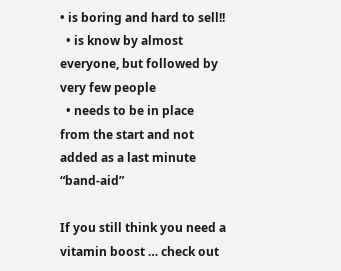• is boring and hard to sell!!
  • is know by almost everyone, but followed by very few people
  • needs to be in place from the start and not added as a last minute “band-aid”

If you still think you need a vitamin boost … check out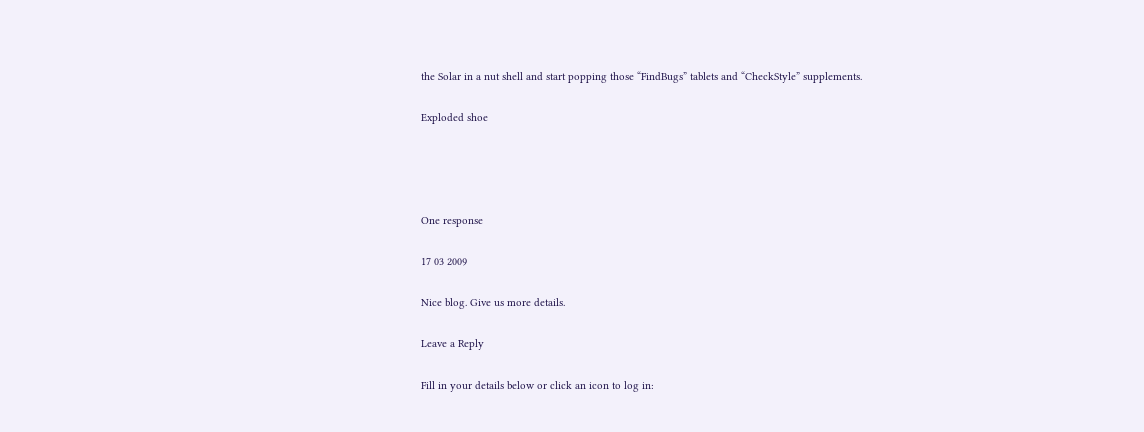the Solar in a nut shell and start popping those “FindBugs” tablets and “CheckStyle” supplements.

Exploded shoe




One response

17 03 2009

Nice blog. Give us more details.

Leave a Reply

Fill in your details below or click an icon to log in: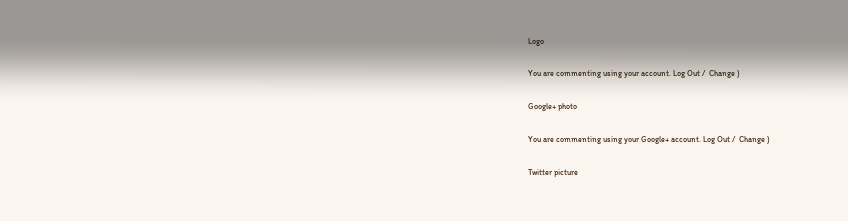Logo

You are commenting using your account. Log Out /  Change )

Google+ photo

You are commenting using your Google+ account. Log Out /  Change )

Twitter picture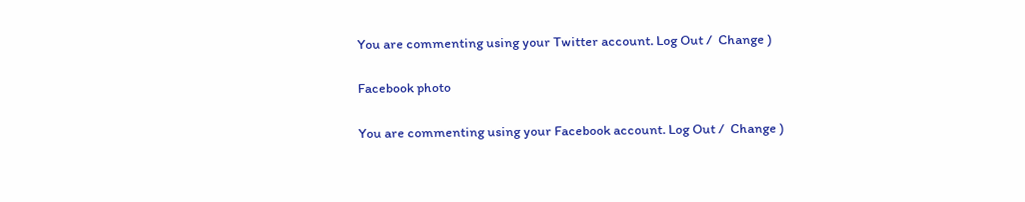You are commenting using your Twitter account. Log Out /  Change )

Facebook photo

You are commenting using your Facebook account. Log Out /  Change )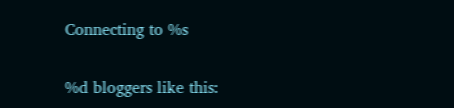Connecting to %s

%d bloggers like this: